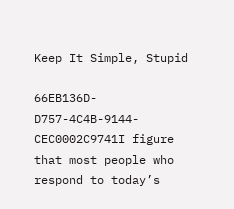Keep It Simple, Stupid

66EB136D-D757-4C4B-9144-CEC0002C9741I figure that most people who respond to today’s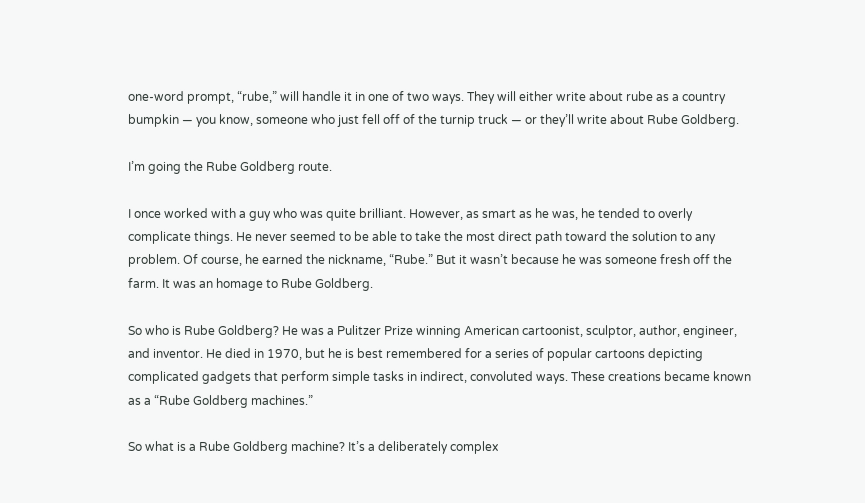one-word prompt, “rube,” will handle it in one of two ways. They will either write about rube as a country bumpkin — you know, someone who just fell off of the turnip truck — or they’ll write about Rube Goldberg.

I’m going the Rube Goldberg route.

I once worked with a guy who was quite brilliant. However, as smart as he was, he tended to overly complicate things. He never seemed to be able to take the most direct path toward the solution to any problem. Of course, he earned the nickname, “Rube.” But it wasn’t because he was someone fresh off the farm. It was an homage to Rube Goldberg.

So who is Rube Goldberg? He was a Pulitzer Prize winning American cartoonist, sculptor, author, engineer, and inventor. He died in 1970, but he is best remembered for a series of popular cartoons depicting complicated gadgets that perform simple tasks in indirect, convoluted ways. These creations became known as a “Rube Goldberg machines.”

So what is a Rube Goldberg machine? It’s a deliberately complex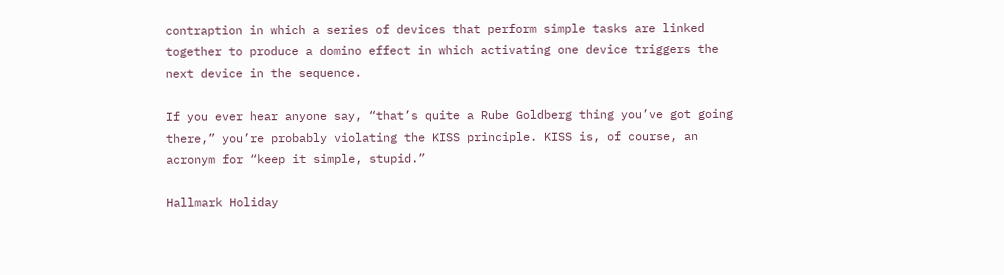contraption in which a series of devices that perform simple tasks are linked together to produce a domino effect in which activating one device triggers the next device in the sequence.

If you ever hear anyone say, “that’s quite a Rube Goldberg thing you’ve got going there,” you’re probably violating the KISS principle. KISS is, of course, an acronym for “keep it simple, stupid.”

Hallmark Holiday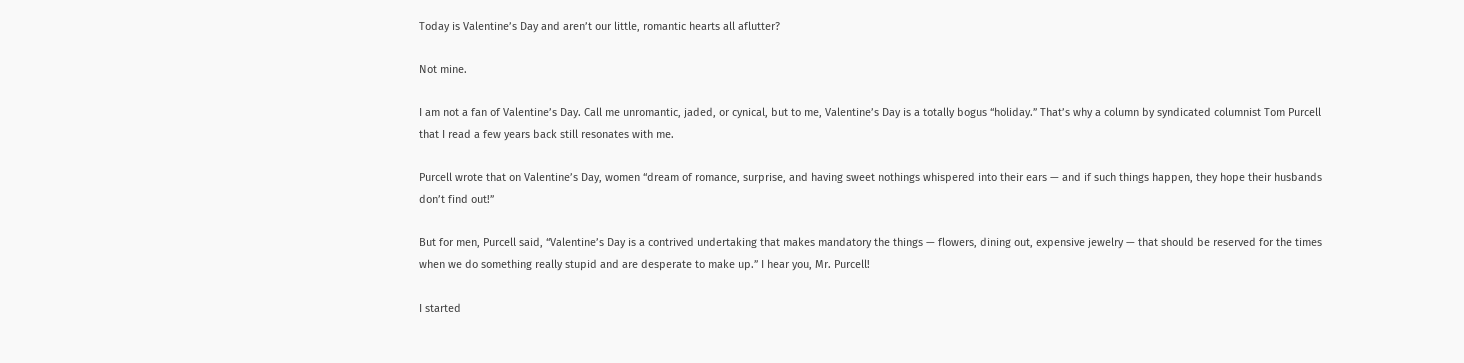Today is Valentine’s Day and aren’t our little, romantic hearts all aflutter?

Not mine.

I am not a fan of Valentine’s Day. Call me unromantic, jaded, or cynical, but to me, Valentine’s Day is a totally bogus “holiday.” That’s why a column by syndicated columnist Tom Purcell that I read a few years back still resonates with me.

Purcell wrote that on Valentine’s Day, women “dream of romance, surprise, and having sweet nothings whispered into their ears — and if such things happen, they hope their husbands don’t find out!”

But for men, Purcell said, “Valentine’s Day is a contrived undertaking that makes mandatory the things — flowers, dining out, expensive jewelry — that should be reserved for the times when we do something really stupid and are desperate to make up.” I hear you, Mr. Purcell!

I started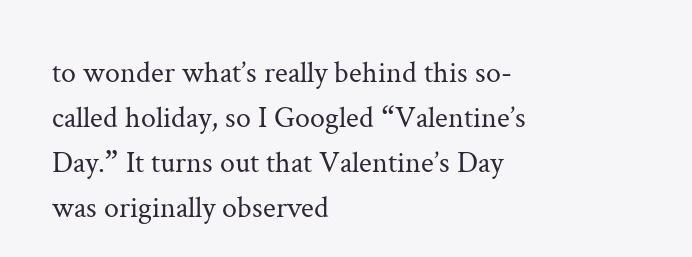to wonder what’s really behind this so-called holiday, so I Googled “Valentine’s Day.” It turns out that Valentine’s Day was originally observed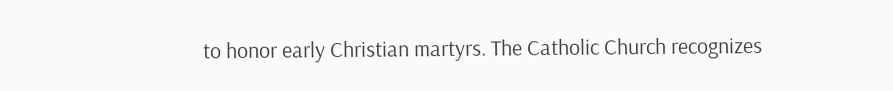to honor early Christian martyrs. The Catholic Church recognizes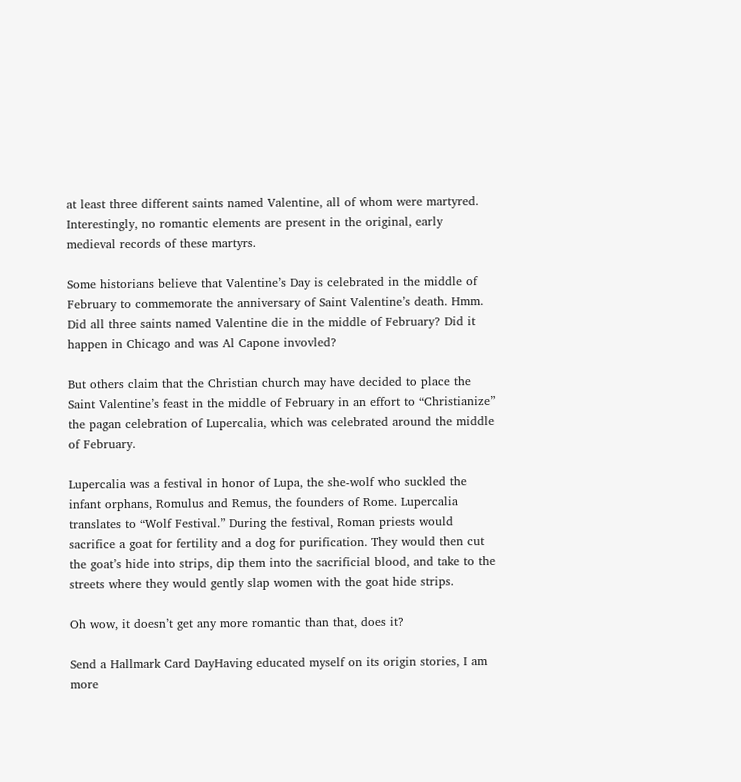at least three different saints named Valentine, all of whom were martyred. Interestingly, no romantic elements are present in the original, early medieval records of these martyrs.

Some historians believe that Valentine’s Day is celebrated in the middle of February to commemorate the anniversary of Saint Valentine’s death. Hmm. Did all three saints named Valentine die in the middle of February? Did it happen in Chicago and was Al Capone invovled?

But others claim that the Christian church may have decided to place the Saint Valentine’s feast in the middle of February in an effort to “Christianize” the pagan celebration of Lupercalia, which was celebrated around the middle of February.

Lupercalia was a festival in honor of Lupa, the she-wolf who suckled the infant orphans, Romulus and Remus, the founders of Rome. Lupercalia translates to “Wolf Festival.” During the festival, Roman priests would sacrifice a goat for fertility and a dog for purification. They would then cut the goat’s hide into strips, dip them into the sacrificial blood, and take to the streets where they would gently slap women with the goat hide strips.

Oh wow, it doesn’t get any more romantic than that, does it?

Send a Hallmark Card DayHaving educated myself on its origin stories, I am more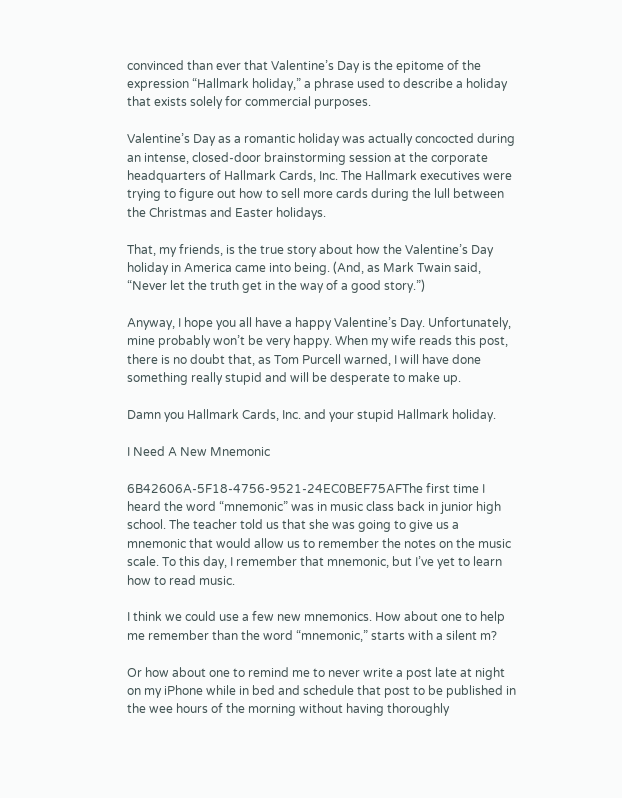convinced than ever that Valentine’s Day is the epitome of the expression “Hallmark holiday,” a phrase used to describe a holiday that exists solely for commercial purposes.

Valentine’s Day as a romantic holiday was actually concocted during an intense, closed-door brainstorming session at the corporate headquarters of Hallmark Cards, Inc. The Hallmark executives were trying to figure out how to sell more cards during the lull between the Christmas and Easter holidays.

That, my friends, is the true story about how the Valentine’s Day holiday in America came into being. (And, as Mark Twain said, “Never let the truth get in the way of a good story.”)

Anyway, I hope you all have a happy Valentine’s Day. Unfortunately, mine probably won’t be very happy. When my wife reads this post, there is no doubt that, as Tom Purcell warned, I will have done something really stupid and will be desperate to make up.

Damn you Hallmark Cards, Inc. and your stupid Hallmark holiday.

I Need A New Mnemonic

6B42606A-5F18-4756-9521-24EC0BEF75AFThe first time I heard the word “mnemonic” was in music class back in junior high school. The teacher told us that she was going to give us a mnemonic that would allow us to remember the notes on the music scale. To this day, I remember that mnemonic, but I’ve yet to learn how to read music.

I think we could use a few new mnemonics. How about one to help me remember than the word “mnemonic,” starts with a silent m?

Or how about one to remind me to never write a post late at night on my iPhone while in bed and schedule that post to be published in the wee hours of the morning without having thoroughly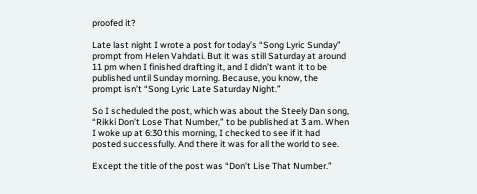proofed it?

Late last night I wrote a post for today’s “Song Lyric Sunday” prompt from Helen Vahdati. But it was still Saturday at around 11 pm when I finished drafting it, and I didn’t want it to be published until Sunday morning. Because, you know, the prompt isn’t “Song Lyric Late Saturday Night.”

So I scheduled the post, which was about the Steely Dan song, “Rikki Don’t Lose That Number,” to be published at 3 am. When I woke up at 6:30 this morning, I checked to see if it had posted successfully. And there it was for all the world to see.

Except the title of the post was “Don’t Lise That Number.”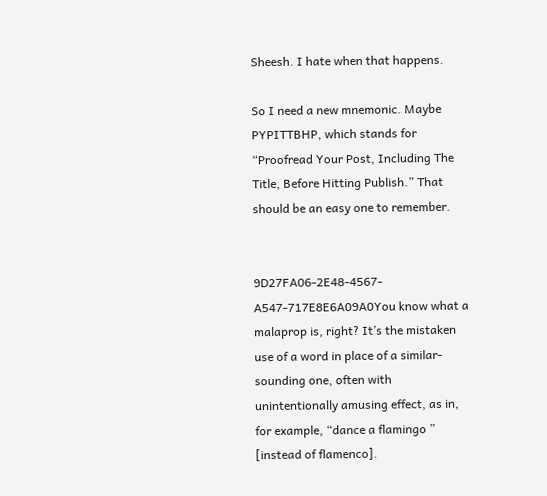Sheesh. I hate when that happens.

So I need a new mnemonic. Maybe PYPITTBHP, which stands for “Proofread Your Post, Including The Title, Before Hitting Publish.” That should be an easy one to remember.


9D27FA06-2E48-4567-A547-717E8E6A09A0You know what a malaprop is, right? It’s the mistaken use of a word in place of a similar-sounding one, often with unintentionally amusing effect, as in, for example, “dance a flamingo ” [instead of flamenco].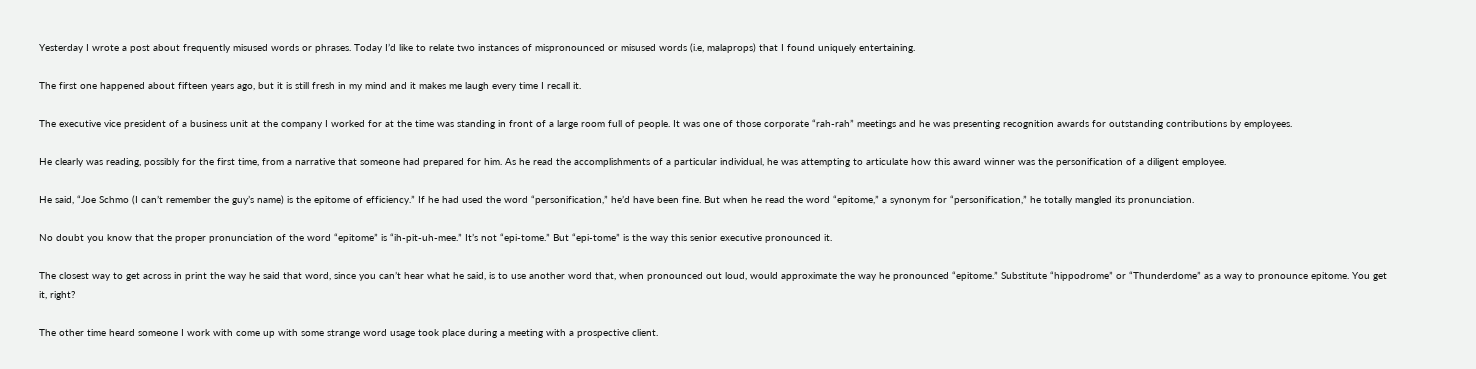Yesterday I wrote a post about frequently misused words or phrases. Today I’d like to relate two instances of mispronounced or misused words (i.e, malaprops) that I found uniquely entertaining.

The first one happened about fifteen years ago, but it is still fresh in my mind and it makes me laugh every time I recall it.

The executive vice president of a business unit at the company I worked for at the time was standing in front of a large room full of people. It was one of those corporate “rah-rah” meetings and he was presenting recognition awards for outstanding contributions by employees.

He clearly was reading, possibly for the first time, from a narrative that someone had prepared for him. As he read the accomplishments of a particular individual, he was attempting to articulate how this award winner was the personification of a diligent employee.

He said, “Joe Schmo (I can’t remember the guy’s name) is the epitome of efficiency.” If he had used the word “personification,” he’d have been fine. But when he read the word “epitome,” a synonym for “personification,” he totally mangled its pronunciation.

No doubt you know that the proper pronunciation of the word “epitome” is “ih-pit-uh-mee.” It’s not “epi-tome.” But “epi-tome” is the way this senior executive pronounced it.

The closest way to get across in print the way he said that word, since you can’t hear what he said, is to use another word that, when pronounced out loud, would approximate the way he pronounced “epitome.” Substitute “hippodrome” or “Thunderdome” as a way to pronounce epitome. You get it, right?

The other time heard someone I work with come up with some strange word usage took place during a meeting with a prospective client.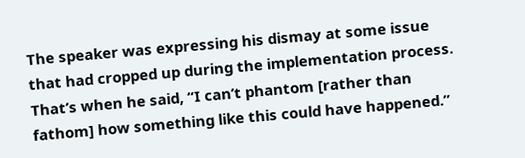The speaker was expressing his dismay at some issue that had cropped up during the implementation process. That’s when he said, “I can’t phantom [rather than fathom] how something like this could have happened.”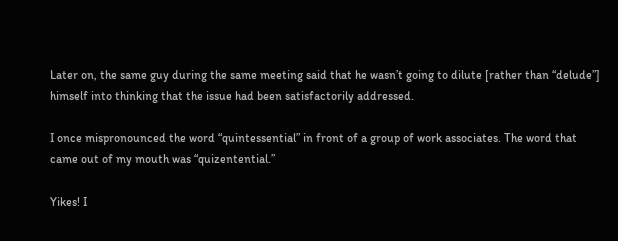Later on, the same guy during the same meeting said that he wasn’t going to dilute [rather than “delude”] himself into thinking that the issue had been satisfactorily addressed.

I once mispronounced the word “quintessential” in front of a group of work associates. The word that came out of my mouth was “quizentential.”

Yikes! I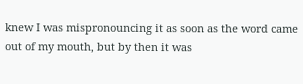knew I was mispronouncing it as soon as the word came out of my mouth, but by then it was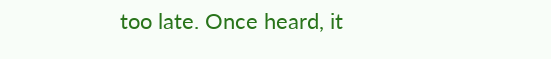too late. Once heard, it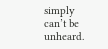simply can’t be unheard.